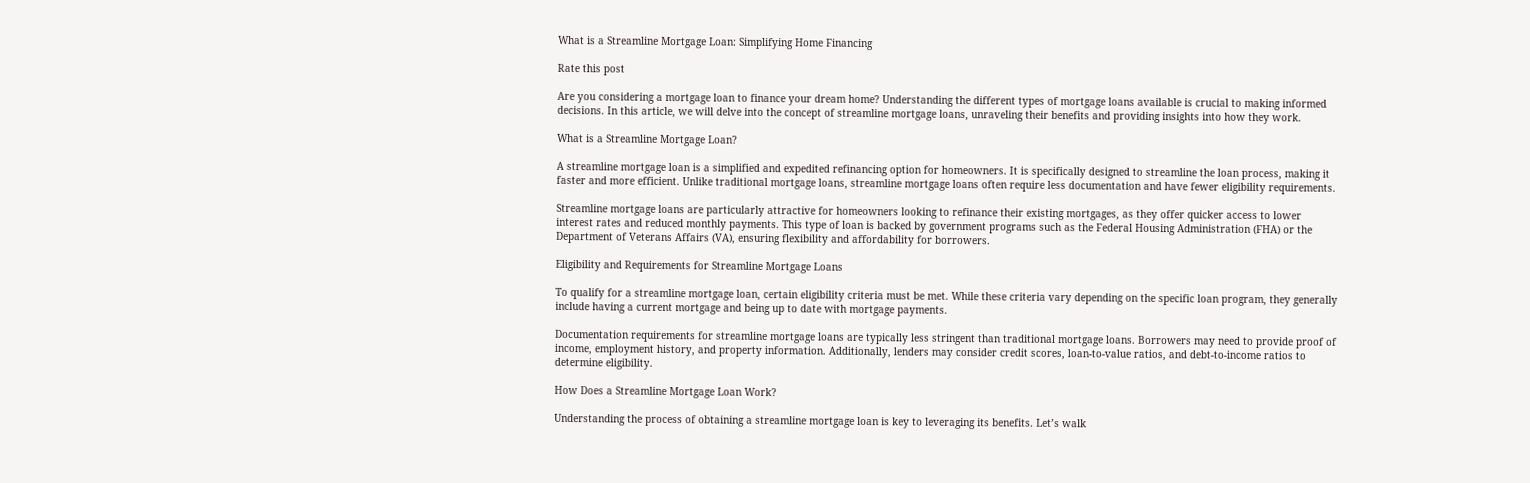What is a Streamline Mortgage Loan: Simplifying Home Financing

Rate this post

Are you considering a mortgage loan to finance your dream home? Understanding the different types of mortgage loans available is crucial to making informed decisions. In this article, we will delve into the concept of streamline mortgage loans, unraveling their benefits and providing insights into how they work.

What is a Streamline Mortgage Loan?

A streamline mortgage loan is a simplified and expedited refinancing option for homeowners. It is specifically designed to streamline the loan process, making it faster and more efficient. Unlike traditional mortgage loans, streamline mortgage loans often require less documentation and have fewer eligibility requirements.

Streamline mortgage loans are particularly attractive for homeowners looking to refinance their existing mortgages, as they offer quicker access to lower interest rates and reduced monthly payments. This type of loan is backed by government programs such as the Federal Housing Administration (FHA) or the Department of Veterans Affairs (VA), ensuring flexibility and affordability for borrowers.

Eligibility and Requirements for Streamline Mortgage Loans

To qualify for a streamline mortgage loan, certain eligibility criteria must be met. While these criteria vary depending on the specific loan program, they generally include having a current mortgage and being up to date with mortgage payments.

Documentation requirements for streamline mortgage loans are typically less stringent than traditional mortgage loans. Borrowers may need to provide proof of income, employment history, and property information. Additionally, lenders may consider credit scores, loan-to-value ratios, and debt-to-income ratios to determine eligibility.

How Does a Streamline Mortgage Loan Work?

Understanding the process of obtaining a streamline mortgage loan is key to leveraging its benefits. Let’s walk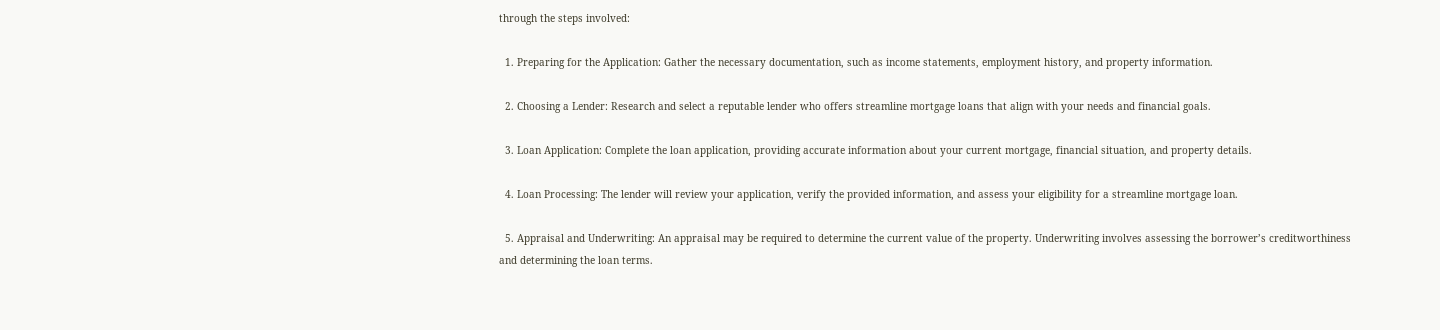through the steps involved:

  1. Preparing for the Application: Gather the necessary documentation, such as income statements, employment history, and property information.

  2. Choosing a Lender: Research and select a reputable lender who offers streamline mortgage loans that align with your needs and financial goals.

  3. Loan Application: Complete the loan application, providing accurate information about your current mortgage, financial situation, and property details.

  4. Loan Processing: The lender will review your application, verify the provided information, and assess your eligibility for a streamline mortgage loan.

  5. Appraisal and Underwriting: An appraisal may be required to determine the current value of the property. Underwriting involves assessing the borrower’s creditworthiness and determining the loan terms.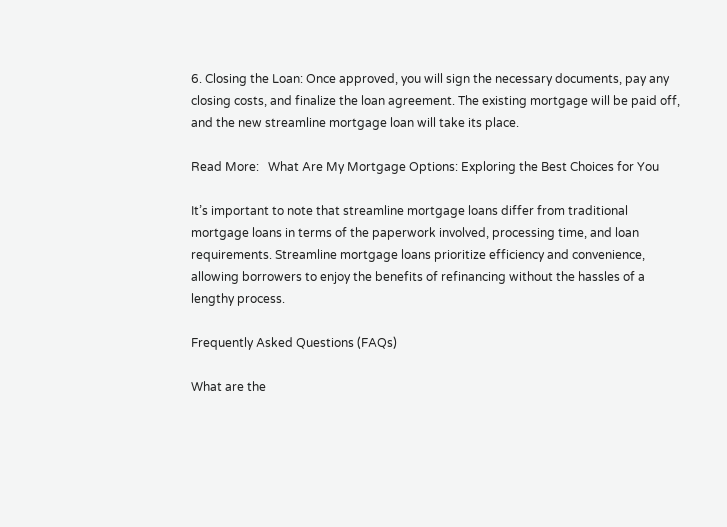6. Closing the Loan: Once approved, you will sign the necessary documents, pay any closing costs, and finalize the loan agreement. The existing mortgage will be paid off, and the new streamline mortgage loan will take its place.

Read More:   What Are My Mortgage Options: Exploring the Best Choices for You

It’s important to note that streamline mortgage loans differ from traditional mortgage loans in terms of the paperwork involved, processing time, and loan requirements. Streamline mortgage loans prioritize efficiency and convenience, allowing borrowers to enjoy the benefits of refinancing without the hassles of a lengthy process.

Frequently Asked Questions (FAQs)

What are the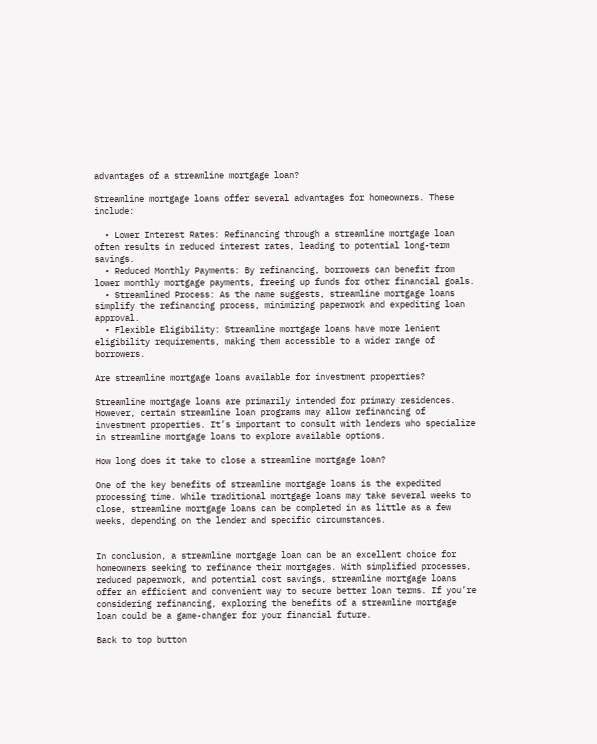advantages of a streamline mortgage loan?

Streamline mortgage loans offer several advantages for homeowners. These include:

  • Lower Interest Rates: Refinancing through a streamline mortgage loan often results in reduced interest rates, leading to potential long-term savings.
  • Reduced Monthly Payments: By refinancing, borrowers can benefit from lower monthly mortgage payments, freeing up funds for other financial goals.
  • Streamlined Process: As the name suggests, streamline mortgage loans simplify the refinancing process, minimizing paperwork and expediting loan approval.
  • Flexible Eligibility: Streamline mortgage loans have more lenient eligibility requirements, making them accessible to a wider range of borrowers.

Are streamline mortgage loans available for investment properties?

Streamline mortgage loans are primarily intended for primary residences. However, certain streamline loan programs may allow refinancing of investment properties. It’s important to consult with lenders who specialize in streamline mortgage loans to explore available options.

How long does it take to close a streamline mortgage loan?

One of the key benefits of streamline mortgage loans is the expedited processing time. While traditional mortgage loans may take several weeks to close, streamline mortgage loans can be completed in as little as a few weeks, depending on the lender and specific circumstances.


In conclusion, a streamline mortgage loan can be an excellent choice for homeowners seeking to refinance their mortgages. With simplified processes, reduced paperwork, and potential cost savings, streamline mortgage loans offer an efficient and convenient way to secure better loan terms. If you’re considering refinancing, exploring the benefits of a streamline mortgage loan could be a game-changer for your financial future.

Back to top button